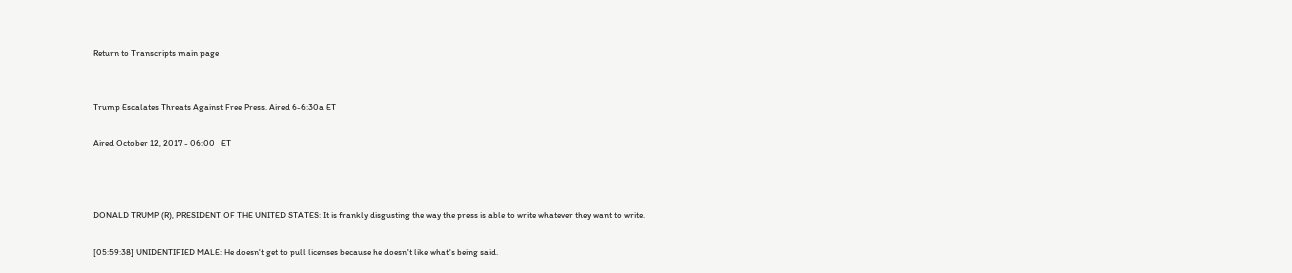Return to Transcripts main page


Trump Escalates Threats Against Free Press. Aired 6-6:30a ET

Aired October 12, 2017 - 06:00   ET



DONALD TRUMP (R), PRESIDENT OF THE UNITED STATES: It is frankly disgusting the way the press is able to write whatever they want to write.

[05:59:38] UNIDENTIFIED MALE: He doesn't get to pull licenses because he doesn't like what's being said.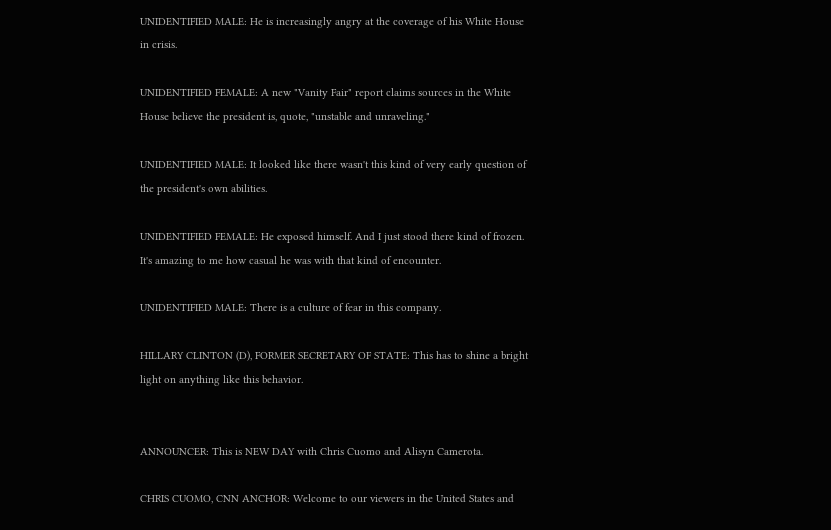UNIDENTIFIED MALE: He is increasingly angry at the coverage of his White House in crisis.

UNIDENTIFIED FEMALE: A new "Vanity Fair" report claims sources in the White House believe the president is, quote, "unstable and unraveling."

UNIDENTIFIED MALE: It looked like there wasn't this kind of very early question of the president's own abilities.

UNIDENTIFIED FEMALE: He exposed himself. And I just stood there kind of frozen. It's amazing to me how casual he was with that kind of encounter.

UNIDENTIFIED MALE: There is a culture of fear in this company.

HILLARY CLINTON (D), FORMER SECRETARY OF STATE: This has to shine a bright light on anything like this behavior.


ANNOUNCER: This is NEW DAY with Chris Cuomo and Alisyn Camerota.

CHRIS CUOMO, CNN ANCHOR: Welcome to our viewers in the United States and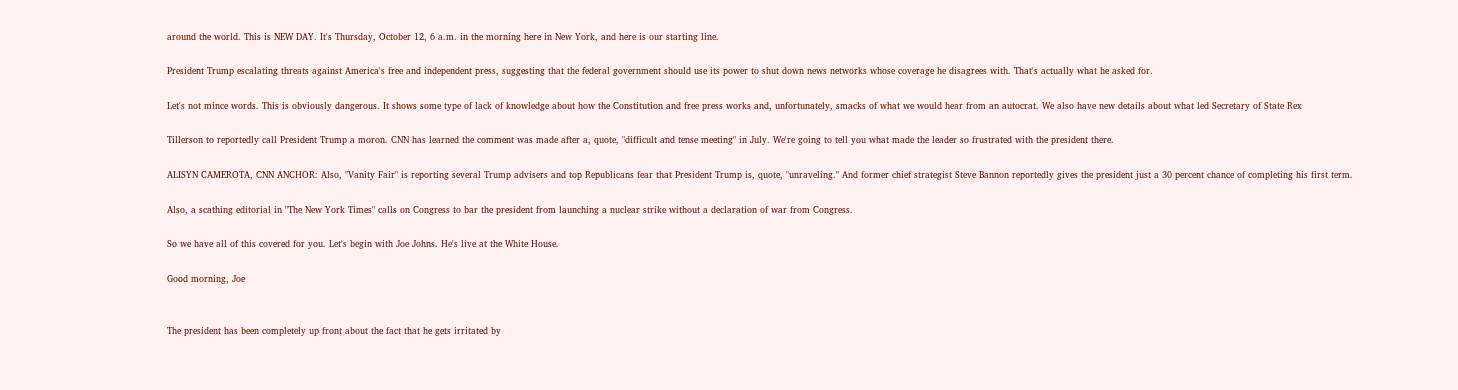around the world. This is NEW DAY. It's Thursday, October 12, 6 a.m. in the morning here in New York, and here is our starting line.

President Trump escalating threats against America's free and independent press, suggesting that the federal government should use its power to shut down news networks whose coverage he disagrees with. That's actually what he asked for.

Let's not mince words. This is obviously dangerous. It shows some type of lack of knowledge about how the Constitution and free press works and, unfortunately, smacks of what we would hear from an autocrat. We also have new details about what led Secretary of State Rex

Tillerson to reportedly call President Trump a moron. CNN has learned the comment was made after a, quote, "difficult and tense meeting" in July. We're going to tell you what made the leader so frustrated with the president there.

ALISYN CAMEROTA, CNN ANCHOR: Also, "Vanity Fair" is reporting several Trump advisers and top Republicans fear that President Trump is, quote, "unraveling." And former chief strategist Steve Bannon reportedly gives the president just a 30 percent chance of completing his first term.

Also, a scathing editorial in "The New York Times" calls on Congress to bar the president from launching a nuclear strike without a declaration of war from Congress.

So we have all of this covered for you. Let's begin with Joe Johns. He's live at the White House.

Good morning, Joe


The president has been completely up front about the fact that he gets irritated by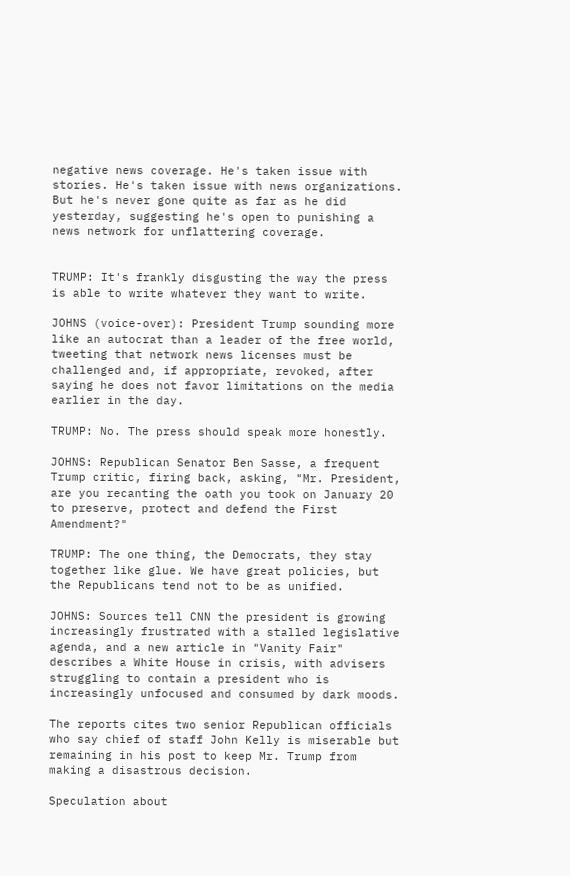negative news coverage. He's taken issue with stories. He's taken issue with news organizations. But he's never gone quite as far as he did yesterday, suggesting he's open to punishing a news network for unflattering coverage.


TRUMP: It's frankly disgusting the way the press is able to write whatever they want to write.

JOHNS (voice-over): President Trump sounding more like an autocrat than a leader of the free world, tweeting that network news licenses must be challenged and, if appropriate, revoked, after saying he does not favor limitations on the media earlier in the day.

TRUMP: No. The press should speak more honestly.

JOHNS: Republican Senator Ben Sasse, a frequent Trump critic, firing back, asking, "Mr. President, are you recanting the oath you took on January 20 to preserve, protect and defend the First Amendment?"

TRUMP: The one thing, the Democrats, they stay together like glue. We have great policies, but the Republicans tend not to be as unified.

JOHNS: Sources tell CNN the president is growing increasingly frustrated with a stalled legislative agenda, and a new article in "Vanity Fair" describes a White House in crisis, with advisers struggling to contain a president who is increasingly unfocused and consumed by dark moods.

The reports cites two senior Republican officials who say chief of staff John Kelly is miserable but remaining in his post to keep Mr. Trump from making a disastrous decision.

Speculation about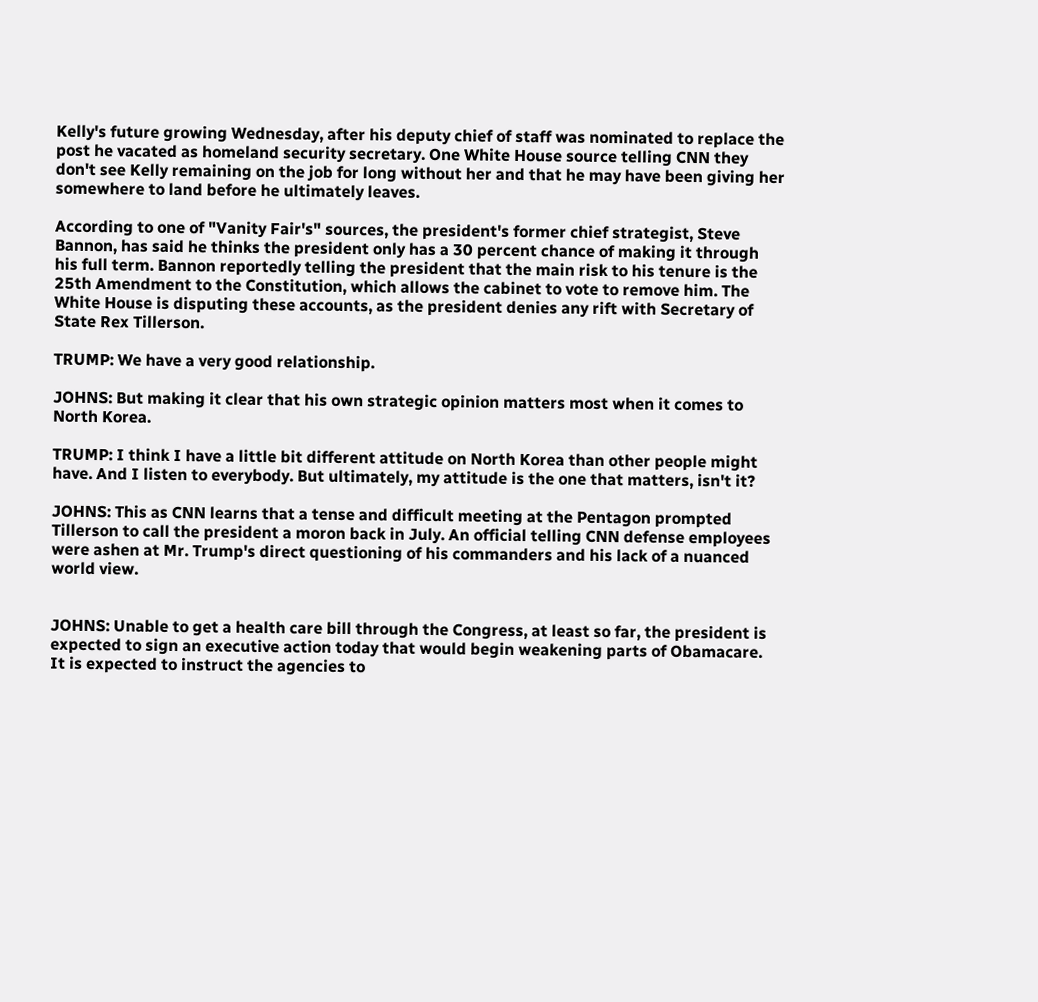Kelly's future growing Wednesday, after his deputy chief of staff was nominated to replace the post he vacated as homeland security secretary. One White House source telling CNN they don't see Kelly remaining on the job for long without her and that he may have been giving her somewhere to land before he ultimately leaves.

According to one of "Vanity Fair's" sources, the president's former chief strategist, Steve Bannon, has said he thinks the president only has a 30 percent chance of making it through his full term. Bannon reportedly telling the president that the main risk to his tenure is the 25th Amendment to the Constitution, which allows the cabinet to vote to remove him. The White House is disputing these accounts, as the president denies any rift with Secretary of State Rex Tillerson.

TRUMP: We have a very good relationship.

JOHNS: But making it clear that his own strategic opinion matters most when it comes to North Korea.

TRUMP: I think I have a little bit different attitude on North Korea than other people might have. And I listen to everybody. But ultimately, my attitude is the one that matters, isn't it?

JOHNS: This as CNN learns that a tense and difficult meeting at the Pentagon prompted Tillerson to call the president a moron back in July. An official telling CNN defense employees were ashen at Mr. Trump's direct questioning of his commanders and his lack of a nuanced world view.


JOHNS: Unable to get a health care bill through the Congress, at least so far, the president is expected to sign an executive action today that would begin weakening parts of Obamacare. It is expected to instruct the agencies to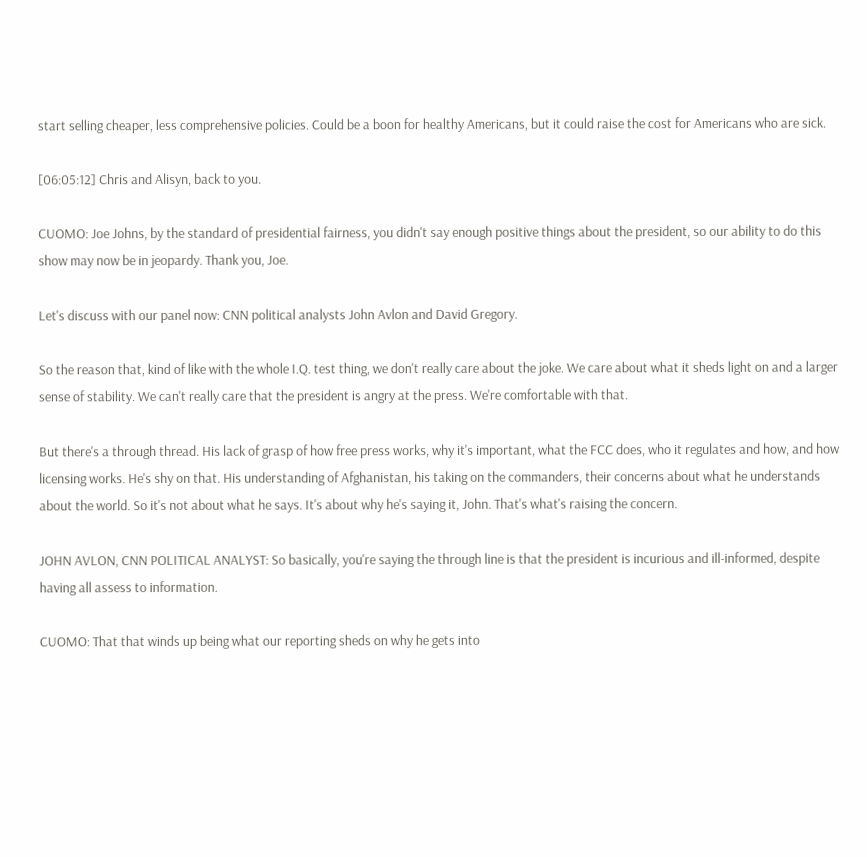start selling cheaper, less comprehensive policies. Could be a boon for healthy Americans, but it could raise the cost for Americans who are sick.

[06:05:12] Chris and Alisyn, back to you.

CUOMO: Joe Johns, by the standard of presidential fairness, you didn't say enough positive things about the president, so our ability to do this show may now be in jeopardy. Thank you, Joe.

Let's discuss with our panel now: CNN political analysts John Avlon and David Gregory.

So the reason that, kind of like with the whole I.Q. test thing, we don't really care about the joke. We care about what it sheds light on and a larger sense of stability. We can't really care that the president is angry at the press. We're comfortable with that.

But there's a through thread. His lack of grasp of how free press works, why it's important, what the FCC does, who it regulates and how, and how licensing works. He's shy on that. His understanding of Afghanistan, his taking on the commanders, their concerns about what he understands about the world. So it's not about what he says. It's about why he's saying it, John. That's what's raising the concern.

JOHN AVLON, CNN POLITICAL ANALYST: So basically, you're saying the through line is that the president is incurious and ill-informed, despite having all assess to information.

CUOMO: That that winds up being what our reporting sheds on why he gets into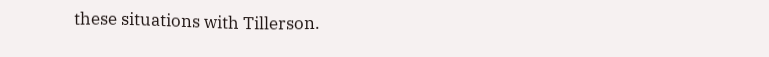these situations with Tillerson.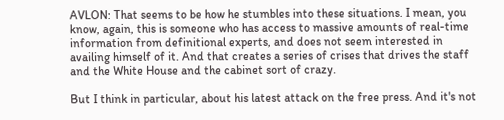AVLON: That seems to be how he stumbles into these situations. I mean, you know, again, this is someone who has access to massive amounts of real-time information from definitional experts, and does not seem interested in availing himself of it. And that creates a series of crises that drives the staff and the White House and the cabinet sort of crazy.

But I think in particular, about his latest attack on the free press. And it's not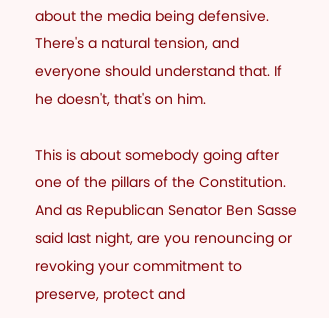about the media being defensive. There's a natural tension, and everyone should understand that. If he doesn't, that's on him.

This is about somebody going after one of the pillars of the Constitution. And as Republican Senator Ben Sasse said last night, are you renouncing or revoking your commitment to preserve, protect and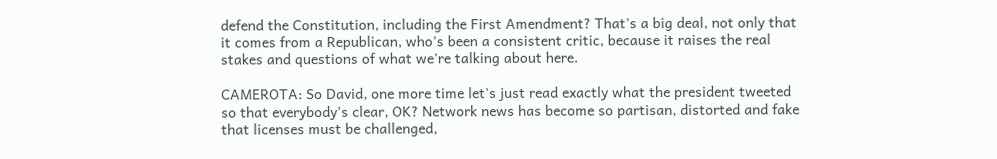defend the Constitution, including the First Amendment? That's a big deal, not only that it comes from a Republican, who's been a consistent critic, because it raises the real stakes and questions of what we're talking about here.

CAMEROTA: So David, one more time let's just read exactly what the president tweeted so that everybody's clear, OK? Network news has become so partisan, distorted and fake that licenses must be challenged,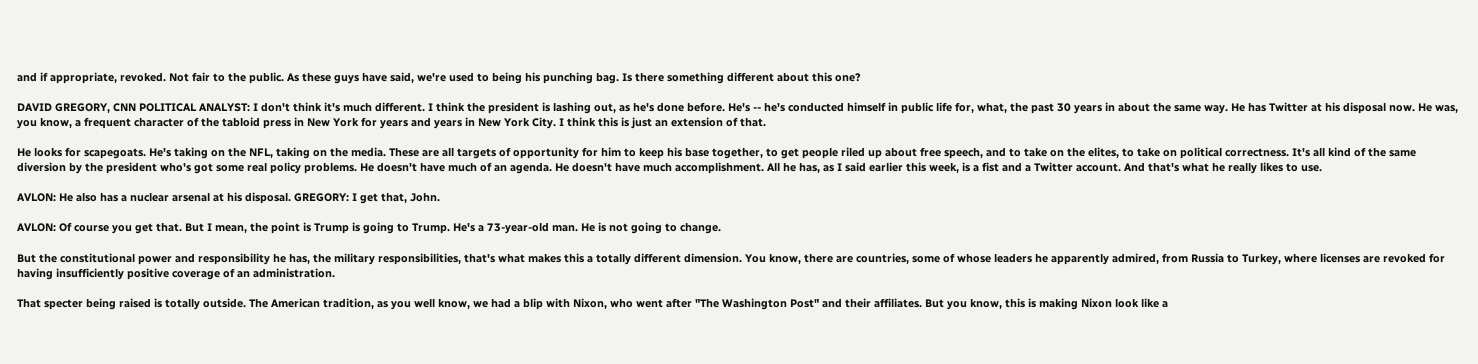and if appropriate, revoked. Not fair to the public. As these guys have said, we're used to being his punching bag. Is there something different about this one?

DAVID GREGORY, CNN POLITICAL ANALYST: I don't think it's much different. I think the president is lashing out, as he's done before. He's -- he's conducted himself in public life for, what, the past 30 years in about the same way. He has Twitter at his disposal now. He was, you know, a frequent character of the tabloid press in New York for years and years in New York City. I think this is just an extension of that.

He looks for scapegoats. He's taking on the NFL, taking on the media. These are all targets of opportunity for him to keep his base together, to get people riled up about free speech, and to take on the elites, to take on political correctness. It's all kind of the same diversion by the president who's got some real policy problems. He doesn't have much of an agenda. He doesn't have much accomplishment. All he has, as I said earlier this week, is a fist and a Twitter account. And that's what he really likes to use.

AVLON: He also has a nuclear arsenal at his disposal. GREGORY: I get that, John.

AVLON: Of course you get that. But I mean, the point is Trump is going to Trump. He's a 73-year-old man. He is not going to change.

But the constitutional power and responsibility he has, the military responsibilities, that's what makes this a totally different dimension. You know, there are countries, some of whose leaders he apparently admired, from Russia to Turkey, where licenses are revoked for having insufficiently positive coverage of an administration.

That specter being raised is totally outside. The American tradition, as you well know, we had a blip with Nixon, who went after "The Washington Post" and their affiliates. But you know, this is making Nixon look like a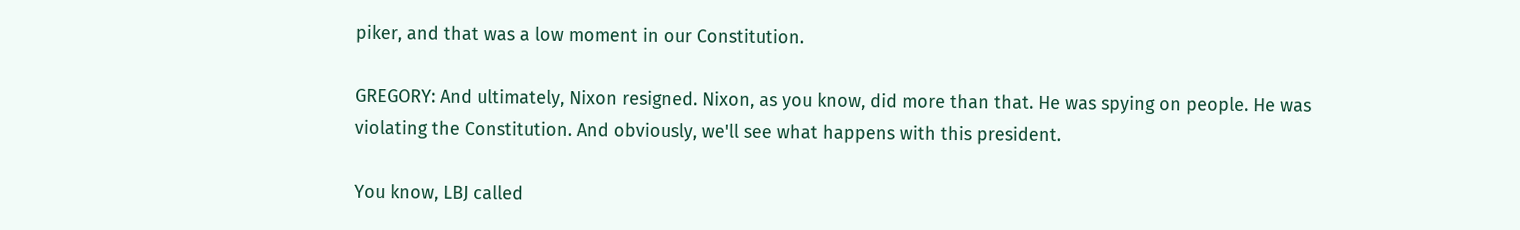piker, and that was a low moment in our Constitution.

GREGORY: And ultimately, Nixon resigned. Nixon, as you know, did more than that. He was spying on people. He was violating the Constitution. And obviously, we'll see what happens with this president.

You know, LBJ called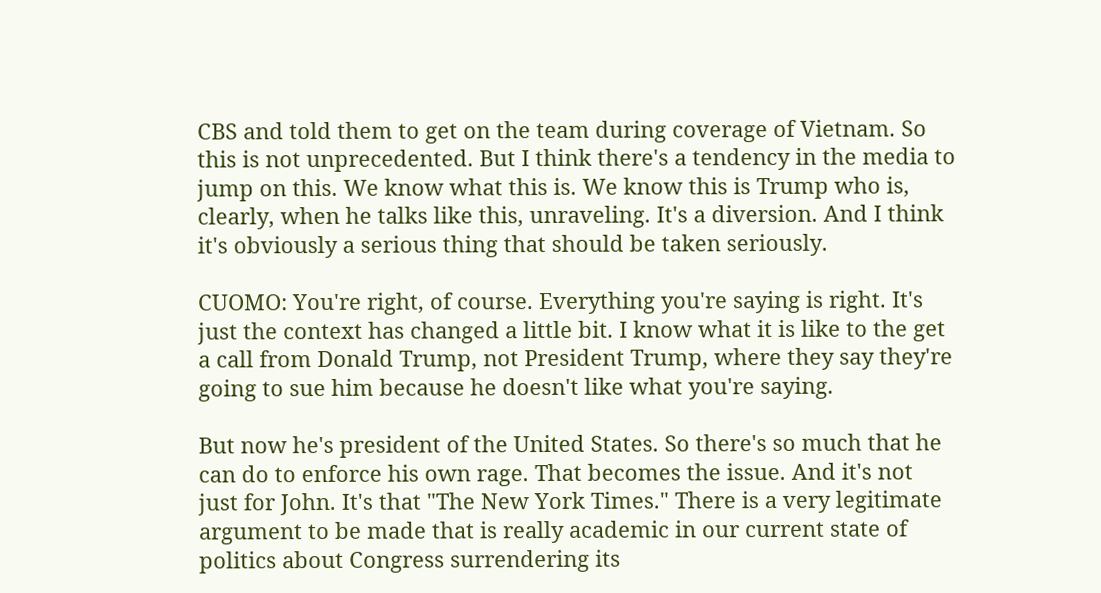CBS and told them to get on the team during coverage of Vietnam. So this is not unprecedented. But I think there's a tendency in the media to jump on this. We know what this is. We know this is Trump who is, clearly, when he talks like this, unraveling. It's a diversion. And I think it's obviously a serious thing that should be taken seriously.

CUOMO: You're right, of course. Everything you're saying is right. It's just the context has changed a little bit. I know what it is like to the get a call from Donald Trump, not President Trump, where they say they're going to sue him because he doesn't like what you're saying.

But now he's president of the United States. So there's so much that he can do to enforce his own rage. That becomes the issue. And it's not just for John. It's that "The New York Times." There is a very legitimate argument to be made that is really academic in our current state of politics about Congress surrendering its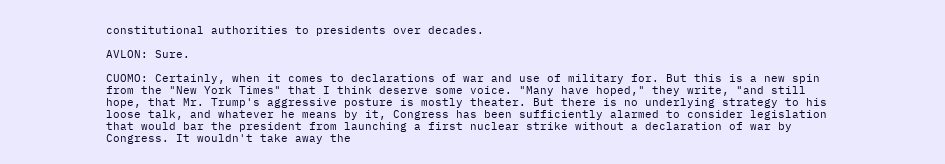constitutional authorities to presidents over decades.

AVLON: Sure.

CUOMO: Certainly, when it comes to declarations of war and use of military for. But this is a new spin from the "New York Times" that I think deserve some voice. "Many have hoped," they write, "and still hope, that Mr. Trump's aggressive posture is mostly theater. But there is no underlying strategy to his loose talk, and whatever he means by it, Congress has been sufficiently alarmed to consider legislation that would bar the president from launching a first nuclear strike without a declaration of war by Congress. It wouldn't take away the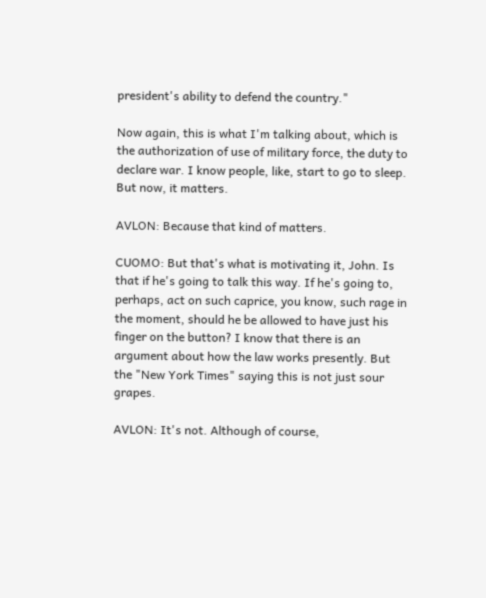president's ability to defend the country."

Now again, this is what I'm talking about, which is the authorization of use of military force, the duty to declare war. I know people, like, start to go to sleep. But now, it matters.

AVLON: Because that kind of matters.

CUOMO: But that's what is motivating it, John. Is that if he's going to talk this way. If he's going to, perhaps, act on such caprice, you know, such rage in the moment, should he be allowed to have just his finger on the button? I know that there is an argument about how the law works presently. But the "New York Times" saying this is not just sour grapes.

AVLON: It's not. Although of course,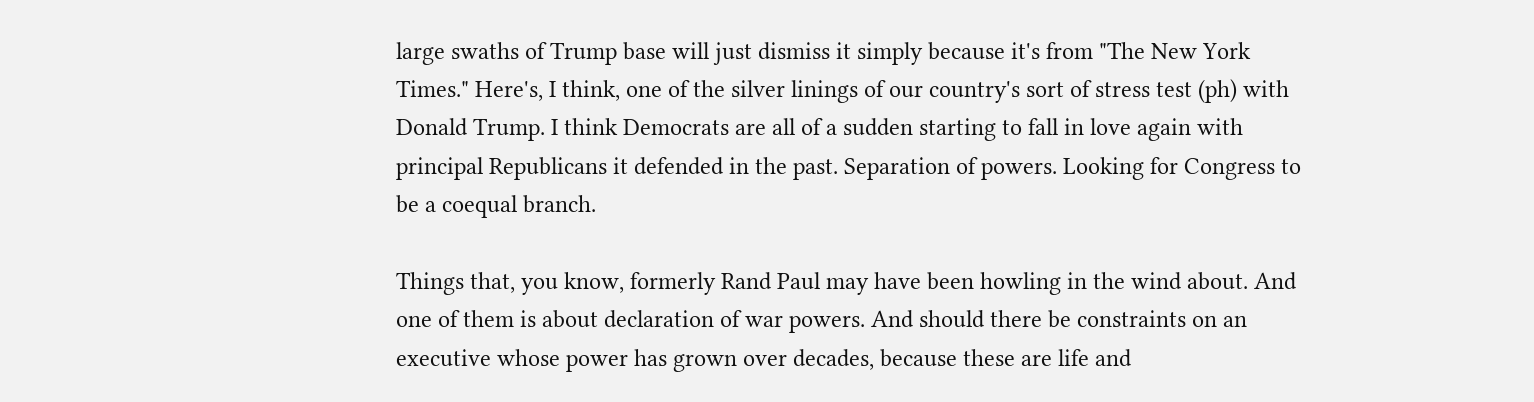large swaths of Trump base will just dismiss it simply because it's from "The New York Times." Here's, I think, one of the silver linings of our country's sort of stress test (ph) with Donald Trump. I think Democrats are all of a sudden starting to fall in love again with principal Republicans it defended in the past. Separation of powers. Looking for Congress to be a coequal branch.

Things that, you know, formerly Rand Paul may have been howling in the wind about. And one of them is about declaration of war powers. And should there be constraints on an executive whose power has grown over decades, because these are life and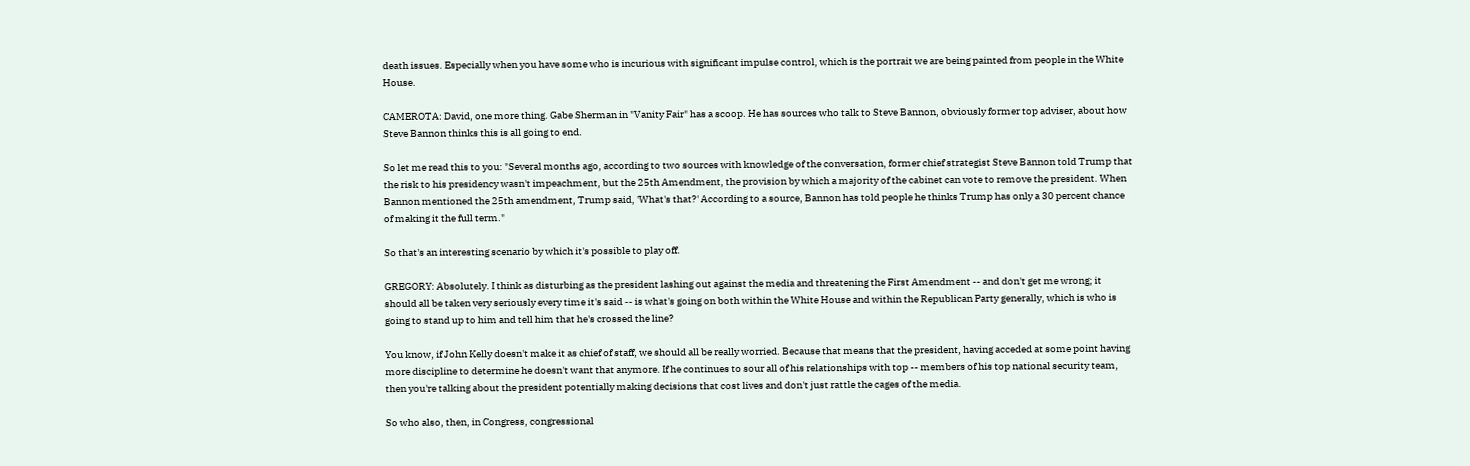death issues. Especially when you have some who is incurious with significant impulse control, which is the portrait we are being painted from people in the White House.

CAMEROTA: David, one more thing. Gabe Sherman in "Vanity Fair" has a scoop. He has sources who talk to Steve Bannon, obviously former top adviser, about how Steve Bannon thinks this is all going to end.

So let me read this to you: "Several months ago, according to two sources with knowledge of the conversation, former chief strategist Steve Bannon told Trump that the risk to his presidency wasn't impeachment, but the 25th Amendment, the provision by which a majority of the cabinet can vote to remove the president. When Bannon mentioned the 25th amendment, Trump said, 'What's that?' According to a source, Bannon has told people he thinks Trump has only a 30 percent chance of making it the full term."

So that's an interesting scenario by which it's possible to play off.

GREGORY: Absolutely. I think as disturbing as the president lashing out against the media and threatening the First Amendment -- and don't get me wrong; it should all be taken very seriously every time it's said -- is what's going on both within the White House and within the Republican Party generally, which is who is going to stand up to him and tell him that he's crossed the line?

You know, if John Kelly doesn't make it as chief of staff, we should all be really worried. Because that means that the president, having acceded at some point having more discipline to determine he doesn't want that anymore. If he continues to sour all of his relationships with top -- members of his top national security team, then you're talking about the president potentially making decisions that cost lives and don't just rattle the cages of the media.

So who also, then, in Congress, congressional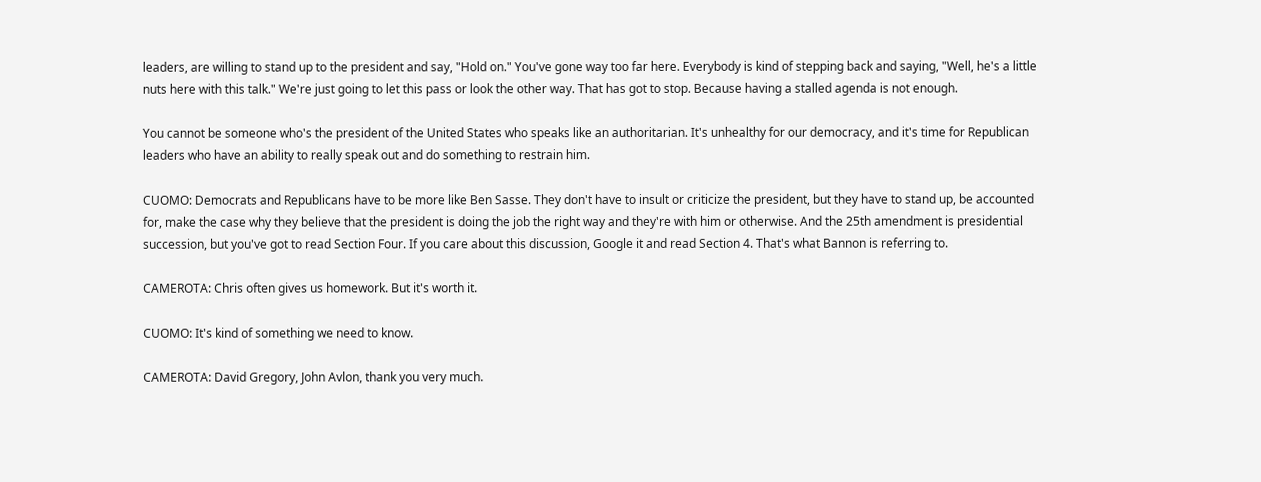leaders, are willing to stand up to the president and say, "Hold on." You've gone way too far here. Everybody is kind of stepping back and saying, "Well, he's a little nuts here with this talk." We're just going to let this pass or look the other way. That has got to stop. Because having a stalled agenda is not enough.

You cannot be someone who's the president of the United States who speaks like an authoritarian. It's unhealthy for our democracy, and it's time for Republican leaders who have an ability to really speak out and do something to restrain him.

CUOMO: Democrats and Republicans have to be more like Ben Sasse. They don't have to insult or criticize the president, but they have to stand up, be accounted for, make the case why they believe that the president is doing the job the right way and they're with him or otherwise. And the 25th amendment is presidential succession, but you've got to read Section Four. If you care about this discussion, Google it and read Section 4. That's what Bannon is referring to.

CAMEROTA: Chris often gives us homework. But it's worth it.

CUOMO: It's kind of something we need to know.

CAMEROTA: David Gregory, John Avlon, thank you very much.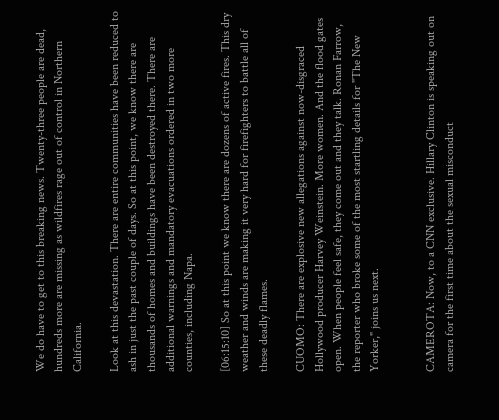We do have to get to this breaking news. Twenty-three people are dead, hundreds more are missing as wildfires rage out of control in Northern California.

Look at this devastation. There are entire communities have been reduced to ash in just the past couple of days. So at this point, we know there are thousands of homes and buildings have been destroyed there. There are additional warnings and mandatory evacuations ordered in two more counties, including Napa.

[06:15:10] So at this point we know there are dozens of active fires. This dry weather and winds are making it very hard for firefighters to battle all of these deadly flames.

CUOMO: There are explosive new allegations against now-disgraced Hollywood producer Harvey Weinstein. More women. And the flood gates open. When people feel safe, they come out and they talk. Ronan Farrow, the reporter who broke some of the most startling details for "The New Yorker," joins us next.


CAMEROTA: Now, to a CNN exclusive. Hillary Clinton is speaking out on camera for the first time about the sexual misconduct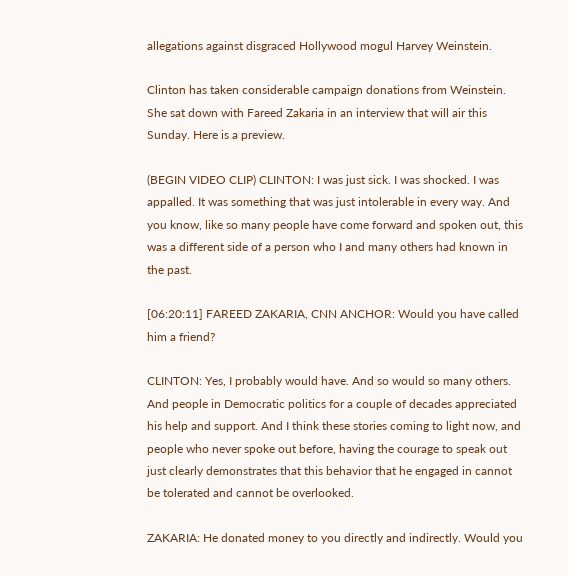allegations against disgraced Hollywood mogul Harvey Weinstein.

Clinton has taken considerable campaign donations from Weinstein. She sat down with Fareed Zakaria in an interview that will air this Sunday. Here is a preview.

(BEGIN VIDEO CLIP) CLINTON: I was just sick. I was shocked. I was appalled. It was something that was just intolerable in every way. And you know, like so many people have come forward and spoken out, this was a different side of a person who I and many others had known in the past.

[06:20:11] FAREED ZAKARIA, CNN ANCHOR: Would you have called him a friend?

CLINTON: Yes, I probably would have. And so would so many others. And people in Democratic politics for a couple of decades appreciated his help and support. And I think these stories coming to light now, and people who never spoke out before, having the courage to speak out just clearly demonstrates that this behavior that he engaged in cannot be tolerated and cannot be overlooked.

ZAKARIA: He donated money to you directly and indirectly. Would you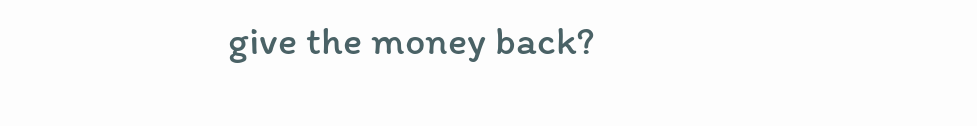give the money back?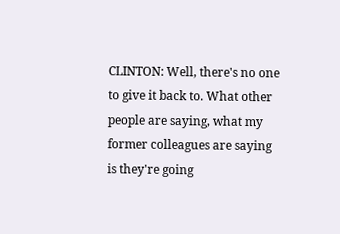CLINTON: Well, there's no one to give it back to. What other people are saying, what my former colleagues are saying is they're going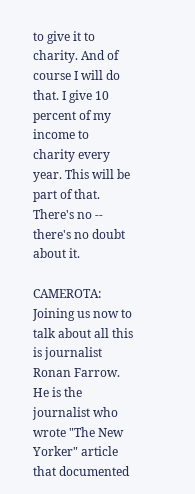to give it to charity. And of course I will do that. I give 10 percent of my income to charity every year. This will be part of that. There's no -- there's no doubt about it.

CAMEROTA: Joining us now to talk about all this is journalist Ronan Farrow. He is the journalist who wrote "The New Yorker" article that documented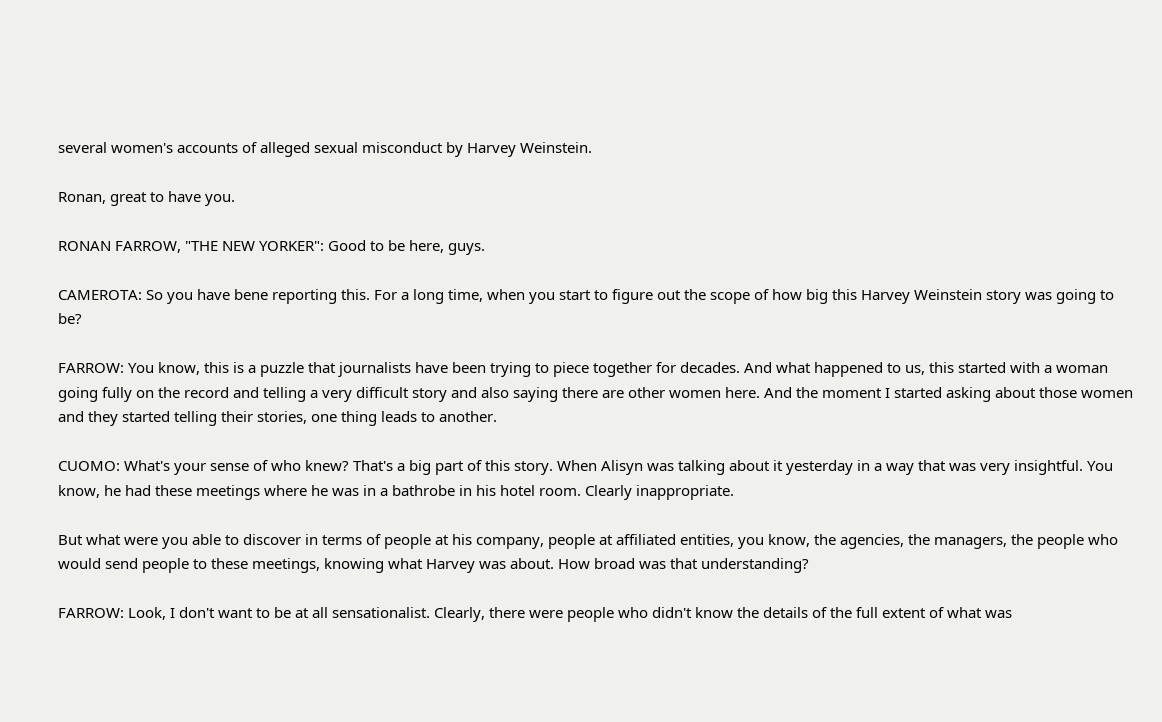several women's accounts of alleged sexual misconduct by Harvey Weinstein.

Ronan, great to have you.

RONAN FARROW, "THE NEW YORKER": Good to be here, guys.

CAMEROTA: So you have bene reporting this. For a long time, when you start to figure out the scope of how big this Harvey Weinstein story was going to be?

FARROW: You know, this is a puzzle that journalists have been trying to piece together for decades. And what happened to us, this started with a woman going fully on the record and telling a very difficult story and also saying there are other women here. And the moment I started asking about those women and they started telling their stories, one thing leads to another.

CUOMO: What's your sense of who knew? That's a big part of this story. When Alisyn was talking about it yesterday in a way that was very insightful. You know, he had these meetings where he was in a bathrobe in his hotel room. Clearly inappropriate.

But what were you able to discover in terms of people at his company, people at affiliated entities, you know, the agencies, the managers, the people who would send people to these meetings, knowing what Harvey was about. How broad was that understanding?

FARROW: Look, I don't want to be at all sensationalist. Clearly, there were people who didn't know the details of the full extent of what was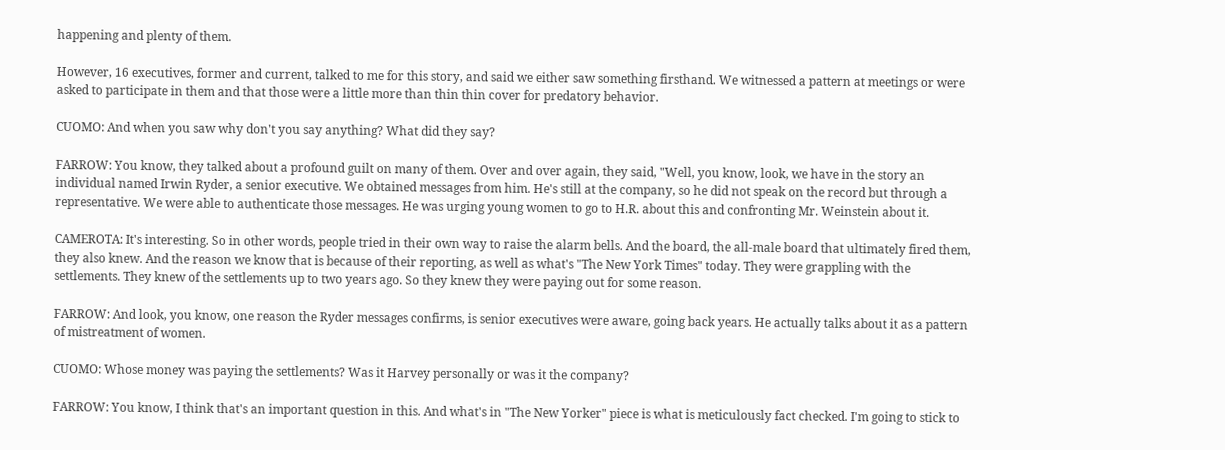happening and plenty of them.

However, 16 executives, former and current, talked to me for this story, and said we either saw something firsthand. We witnessed a pattern at meetings or were asked to participate in them and that those were a little more than thin thin cover for predatory behavior.

CUOMO: And when you saw why don't you say anything? What did they say?

FARROW: You know, they talked about a profound guilt on many of them. Over and over again, they said, "Well, you know, look, we have in the story an individual named Irwin Ryder, a senior executive. We obtained messages from him. He's still at the company, so he did not speak on the record but through a representative. We were able to authenticate those messages. He was urging young women to go to H.R. about this and confronting Mr. Weinstein about it.

CAMEROTA: It's interesting. So in other words, people tried in their own way to raise the alarm bells. And the board, the all-male board that ultimately fired them, they also knew. And the reason we know that is because of their reporting, as well as what's "The New York Times" today. They were grappling with the settlements. They knew of the settlements up to two years ago. So they knew they were paying out for some reason.

FARROW: And look, you know, one reason the Ryder messages confirms, is senior executives were aware, going back years. He actually talks about it as a pattern of mistreatment of women.

CUOMO: Whose money was paying the settlements? Was it Harvey personally or was it the company?

FARROW: You know, I think that's an important question in this. And what's in "The New Yorker" piece is what is meticulously fact checked. I'm going to stick to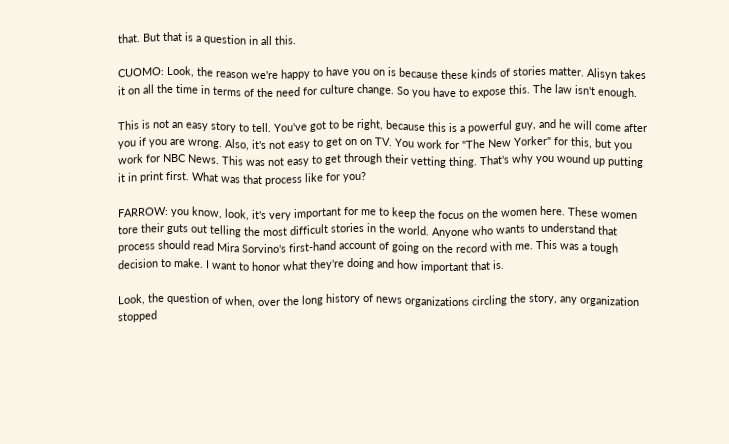that. But that is a question in all this.

CUOMO: Look, the reason we're happy to have you on is because these kinds of stories matter. Alisyn takes it on all the time in terms of the need for culture change. So you have to expose this. The law isn't enough.

This is not an easy story to tell. You've got to be right, because this is a powerful guy, and he will come after you if you are wrong. Also, it's not easy to get on on TV. You work for "The New Yorker" for this, but you work for NBC News. This was not easy to get through their vetting thing. That's why you wound up putting it in print first. What was that process like for you?

FARROW: you know, look, it's very important for me to keep the focus on the women here. These women tore their guts out telling the most difficult stories in the world. Anyone who wants to understand that process should read Mira Sorvino's first-hand account of going on the record with me. This was a tough decision to make. I want to honor what they're doing and how important that is.

Look, the question of when, over the long history of news organizations circling the story, any organization stopped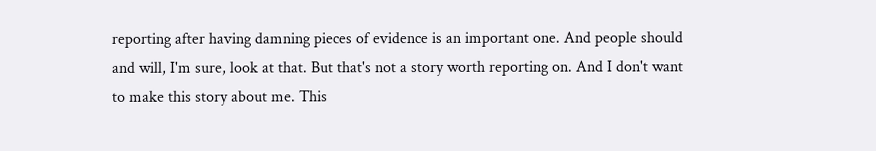reporting after having damning pieces of evidence is an important one. And people should and will, I'm sure, look at that. But that's not a story worth reporting on. And I don't want to make this story about me. This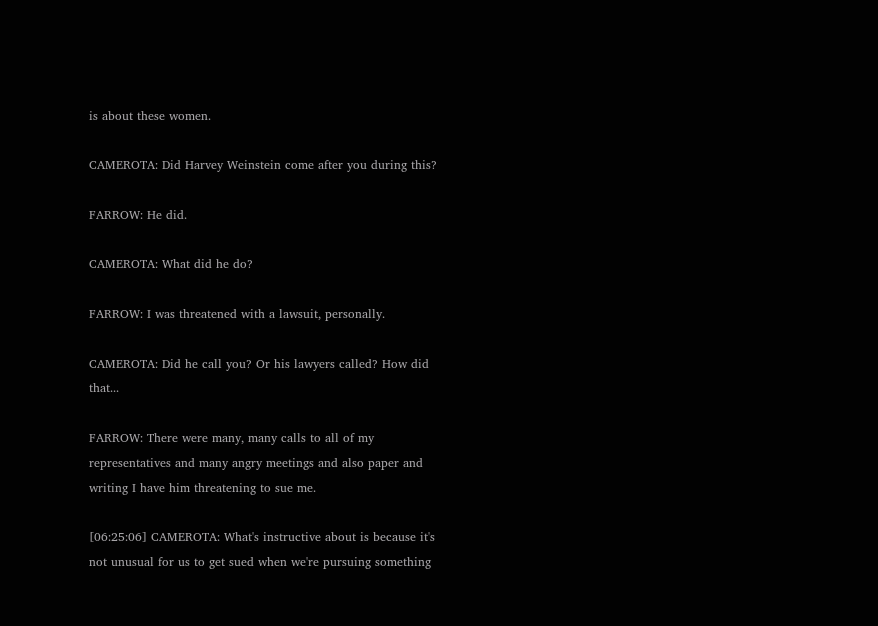is about these women.

CAMEROTA: Did Harvey Weinstein come after you during this?

FARROW: He did.

CAMEROTA: What did he do?

FARROW: I was threatened with a lawsuit, personally.

CAMEROTA: Did he call you? Or his lawyers called? How did that...

FARROW: There were many, many calls to all of my representatives and many angry meetings and also paper and writing I have him threatening to sue me.

[06:25:06] CAMEROTA: What's instructive about is because it's not unusual for us to get sued when we're pursuing something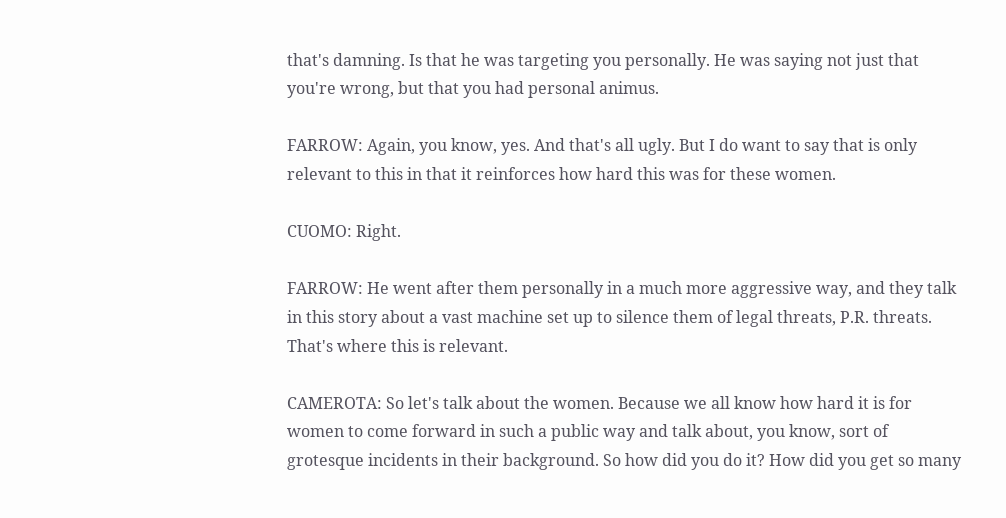that's damning. Is that he was targeting you personally. He was saying not just that you're wrong, but that you had personal animus.

FARROW: Again, you know, yes. And that's all ugly. But I do want to say that is only relevant to this in that it reinforces how hard this was for these women.

CUOMO: Right.

FARROW: He went after them personally in a much more aggressive way, and they talk in this story about a vast machine set up to silence them of legal threats, P.R. threats. That's where this is relevant.

CAMEROTA: So let's talk about the women. Because we all know how hard it is for women to come forward in such a public way and talk about, you know, sort of grotesque incidents in their background. So how did you do it? How did you get so many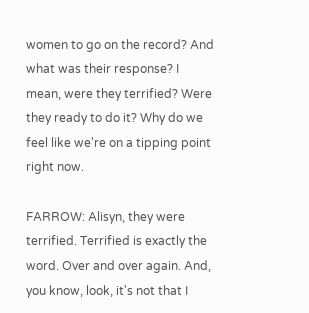women to go on the record? And what was their response? I mean, were they terrified? Were they ready to do it? Why do we feel like we're on a tipping point right now.

FARROW: Alisyn, they were terrified. Terrified is exactly the word. Over and over again. And, you know, look, it's not that I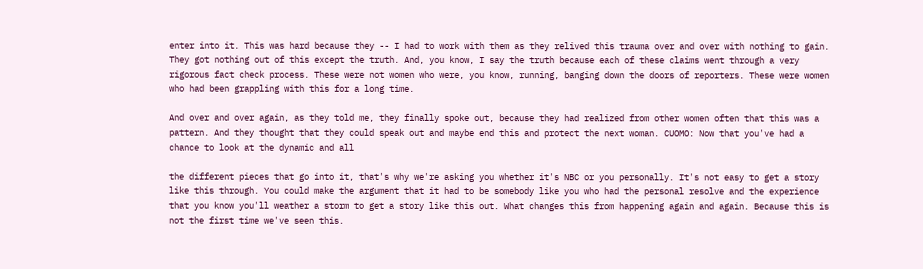enter into it. This was hard because they -- I had to work with them as they relived this trauma over and over with nothing to gain. They got nothing out of this except the truth. And, you know, I say the truth because each of these claims went through a very rigorous fact check process. These were not women who were, you know, running, banging down the doors of reporters. These were women who had been grappling with this for a long time.

And over and over again, as they told me, they finally spoke out, because they had realized from other women often that this was a pattern. And they thought that they could speak out and maybe end this and protect the next woman. CUOMO: Now that you've had a chance to look at the dynamic and all

the different pieces that go into it, that's why we're asking you whether it's NBC or you personally. It's not easy to get a story like this through. You could make the argument that it had to be somebody like you who had the personal resolve and the experience that you know you'll weather a storm to get a story like this out. What changes this from happening again and again. Because this is not the first time we've seen this.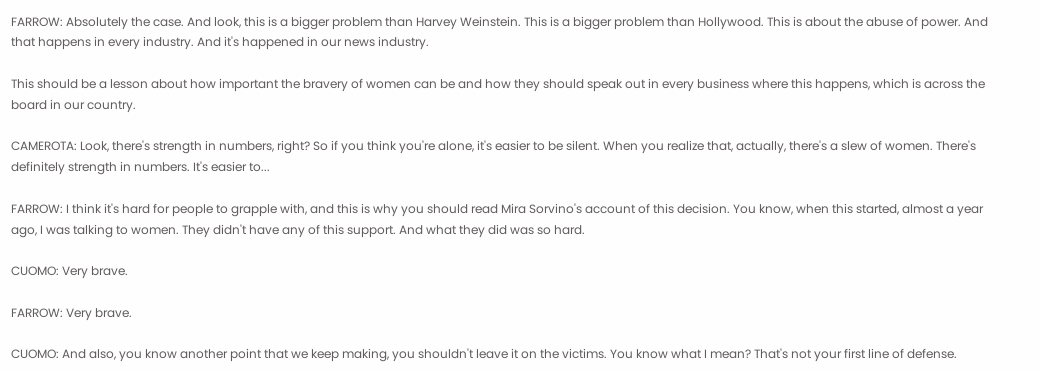FARROW: Absolutely the case. And look, this is a bigger problem than Harvey Weinstein. This is a bigger problem than Hollywood. This is about the abuse of power. And that happens in every industry. And it's happened in our news industry.

This should be a lesson about how important the bravery of women can be and how they should speak out in every business where this happens, which is across the board in our country.

CAMEROTA: Look, there's strength in numbers, right? So if you think you're alone, it's easier to be silent. When you realize that, actually, there's a slew of women. There's definitely strength in numbers. It's easier to...

FARROW: I think it's hard for people to grapple with, and this is why you should read Mira Sorvino's account of this decision. You know, when this started, almost a year ago, I was talking to women. They didn't have any of this support. And what they did was so hard.

CUOMO: Very brave.

FARROW: Very brave.

CUOMO: And also, you know another point that we keep making, you shouldn't leave it on the victims. You know what I mean? That's not your first line of defense.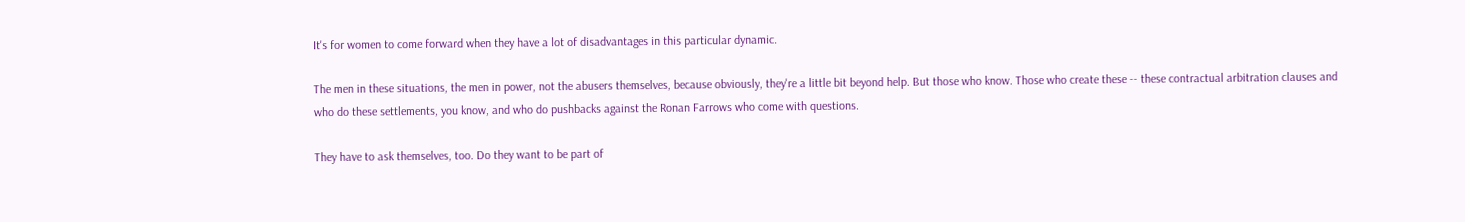It's for women to come forward when they have a lot of disadvantages in this particular dynamic.

The men in these situations, the men in power, not the abusers themselves, because obviously, they're a little bit beyond help. But those who know. Those who create these -- these contractual arbitration clauses and who do these settlements, you know, and who do pushbacks against the Ronan Farrows who come with questions.

They have to ask themselves, too. Do they want to be part of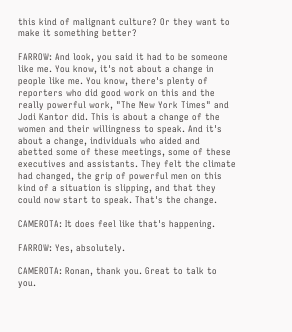this kind of malignant culture? Or they want to make it something better?

FARROW: And look, you said it had to be someone like me. You know, it's not about a change in people like me. You know, there's plenty of reporters who did good work on this and the really powerful work, "The New York Times" and Jodi Kantor did. This is about a change of the women and their willingness to speak. And it's about a change, individuals who aided and abetted some of these meetings, some of these executives and assistants. They felt the climate had changed, the grip of powerful men on this kind of a situation is slipping, and that they could now start to speak. That's the change.

CAMEROTA: It does feel like that's happening.

FARROW: Yes, absolutely.

CAMEROTA: Ronan, thank you. Great to talk to you.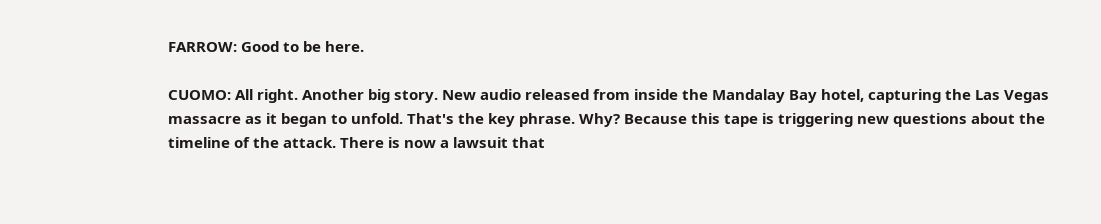FARROW: Good to be here.

CUOMO: All right. Another big story. New audio released from inside the Mandalay Bay hotel, capturing the Las Vegas massacre as it began to unfold. That's the key phrase. Why? Because this tape is triggering new questions about the timeline of the attack. There is now a lawsuit that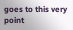goes to this very point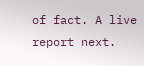of fact. A live report next.